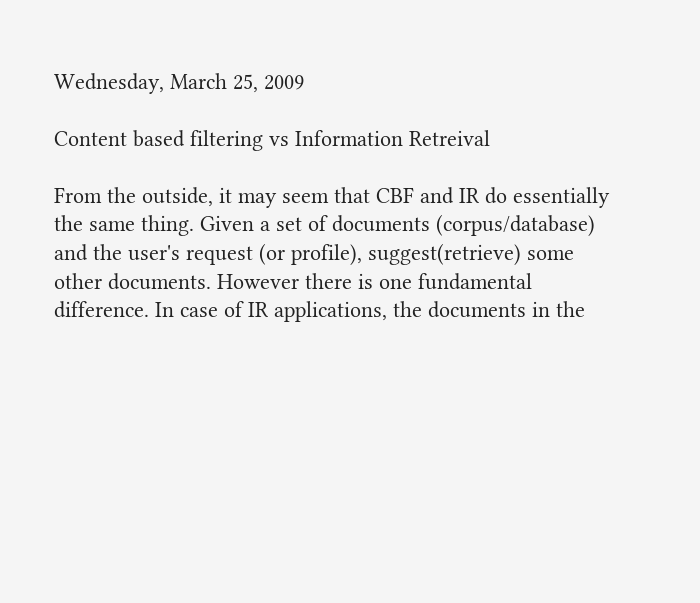Wednesday, March 25, 2009

Content based filtering vs Information Retreival

From the outside, it may seem that CBF and IR do essentially the same thing. Given a set of documents (corpus/database) and the user's request (or profile), suggest(retrieve) some other documents. However there is one fundamental difference. In case of IR applications, the documents in the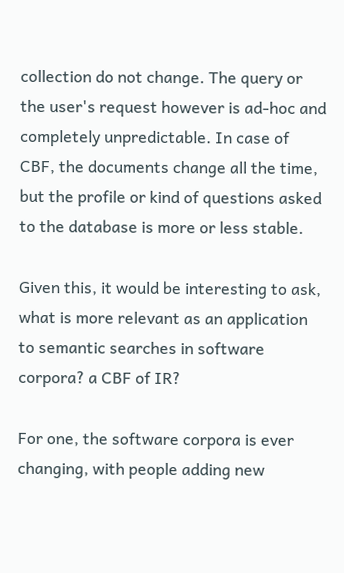collection do not change. The query or the user's request however is ad-hoc and completely unpredictable. In case of CBF, the documents change all the time, but the profile or kind of questions asked to the database is more or less stable.

Given this, it would be interesting to ask, what is more relevant as an application to semantic searches in software corpora? a CBF of IR?

For one, the software corpora is ever changing, with people adding new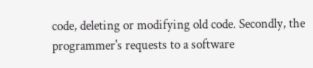code, deleting or modifying old code. Secondly, the programmer's requests to a software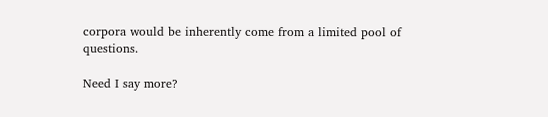corpora would be inherently come from a limited pool of questions.

Need I say more?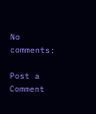No comments:

Post a Comment